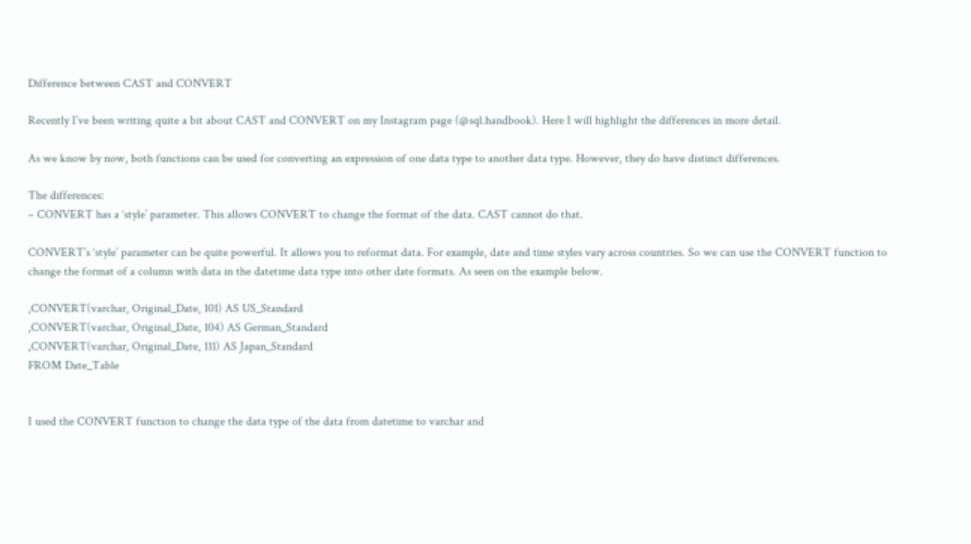Difference between CAST and CONVERT

Recently I’ve been writing quite a bit about CAST and CONVERT on my Instagram page (@sql.handbook). Here I will highlight the differences in more detail.

As we know by now, both functions can be used for converting an expression of one data type to another data type. However, they do have distinct differences.

The differences:
– CONVERT has a ‘style’ parameter. This allows CONVERT to change the format of the data. CAST cannot do that.

CONVERT’s ‘style’ parameter can be quite powerful. It allows you to reformat data. For example, date and time styles vary across countries. So we can use the CONVERT function to change the format of a column with data in the datetime data type into other date formats. As seen on the example below.

,CONVERT(varchar, Original_Date, 101) AS US_Standard
,CONVERT(varchar, Original_Date, 104) AS German_Standard
,CONVERT(varchar, Original_Date, 111) AS Japan_Standard
FROM Date_Table


I used the CONVERT function to change the data type of the data from datetime to varchar and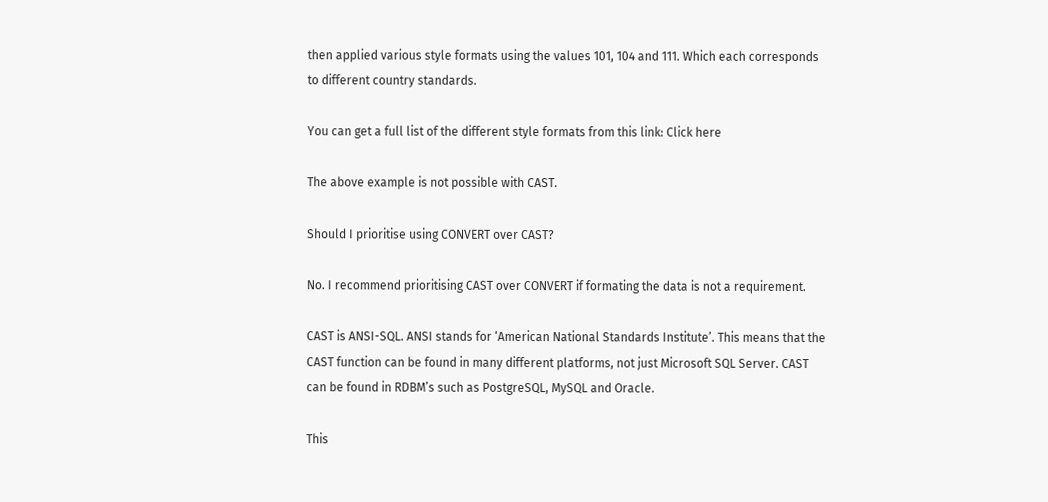then applied various style formats using the values 101, 104 and 111. Which each corresponds to different country standards.

You can get a full list of the different style formats from this link: Click here

The above example is not possible with CAST.

Should I prioritise using CONVERT over CAST?

No. I recommend prioritising CAST over CONVERT if formating the data is not a requirement.

CAST is ANSI-SQL. ANSI stands for ‘American National Standards Institute’. This means that the CAST function can be found in many different platforms, not just Microsoft SQL Server. CAST can be found in RDBM’s such as PostgreSQL, MySQL and Oracle.

This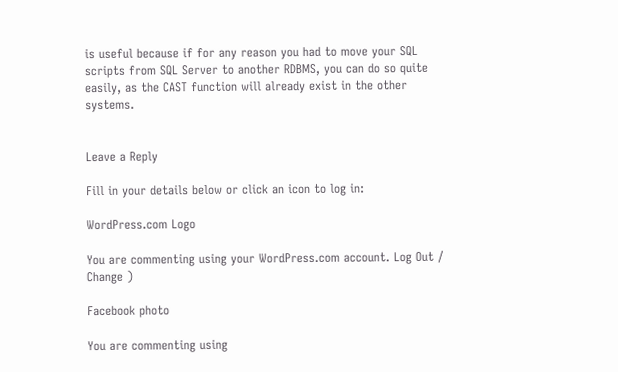is useful because if for any reason you had to move your SQL scripts from SQL Server to another RDBMS, you can do so quite easily, as the CAST function will already exist in the other systems.


Leave a Reply

Fill in your details below or click an icon to log in:

WordPress.com Logo

You are commenting using your WordPress.com account. Log Out /  Change )

Facebook photo

You are commenting using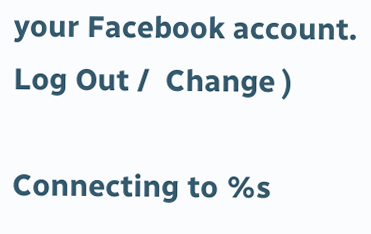your Facebook account. Log Out /  Change )

Connecting to %s